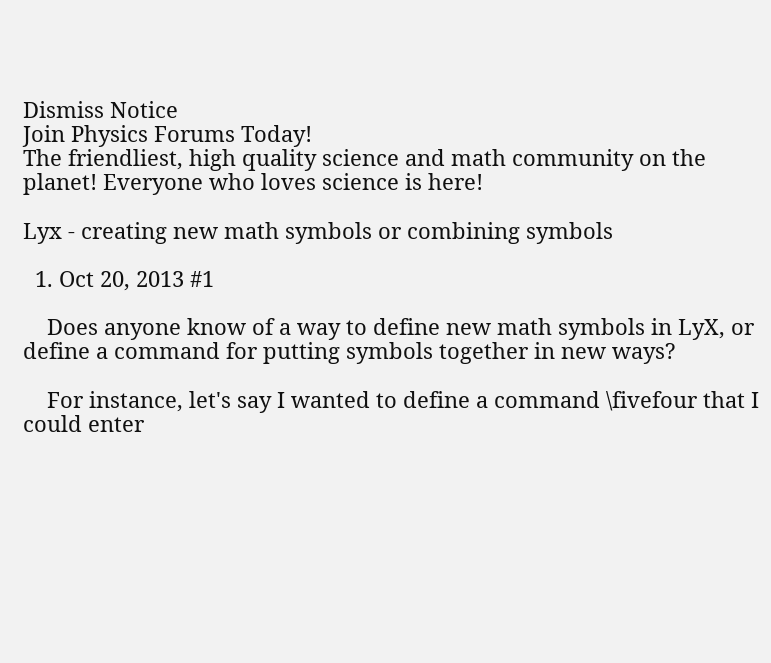Dismiss Notice
Join Physics Forums Today!
The friendliest, high quality science and math community on the planet! Everyone who loves science is here!

Lyx - creating new math symbols or combining symbols

  1. Oct 20, 2013 #1

    Does anyone know of a way to define new math symbols in LyX, or define a command for putting symbols together in new ways?

    For instance, let's say I wanted to define a command \fivefour that I could enter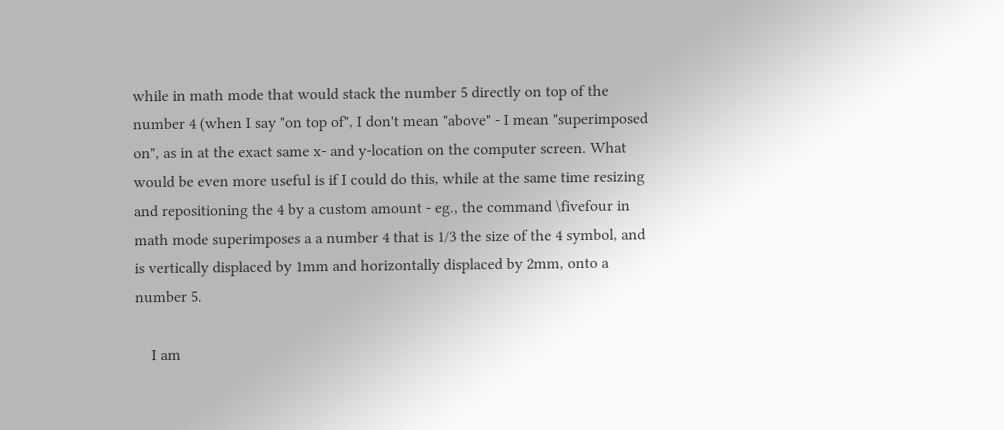while in math mode that would stack the number 5 directly on top of the number 4 (when I say "on top of", I don't mean "above" - I mean "superimposed on", as in at the exact same x- and y-location on the computer screen. What would be even more useful is if I could do this, while at the same time resizing and repositioning the 4 by a custom amount - eg., the command \fivefour in math mode superimposes a a number 4 that is 1/3 the size of the 4 symbol, and is vertically displaced by 1mm and horizontally displaced by 2mm, onto a number 5.

    I am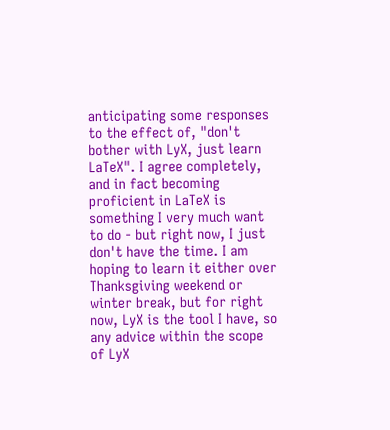anticipating some responses to the effect of, "don't bother with LyX, just learn LaTeX". I agree completely, and in fact becoming proficient in LaTeX is something I very much want to do - but right now, I just don't have the time. I am hoping to learn it either over Thanksgiving weekend or winter break, but for right now, LyX is the tool I have, so any advice within the scope of LyX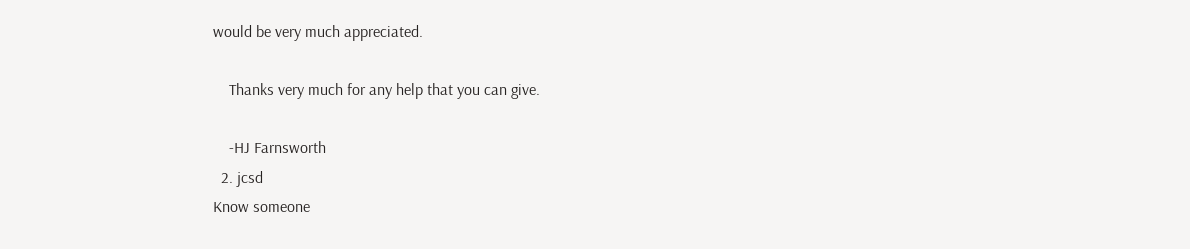would be very much appreciated.

    Thanks very much for any help that you can give.

    -HJ Farnsworth
  2. jcsd
Know someone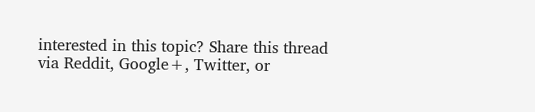interested in this topic? Share this thread via Reddit, Google+, Twitter, or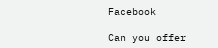Facebook

Can you offer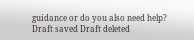guidance or do you also need help?
Draft saved Draft deleted